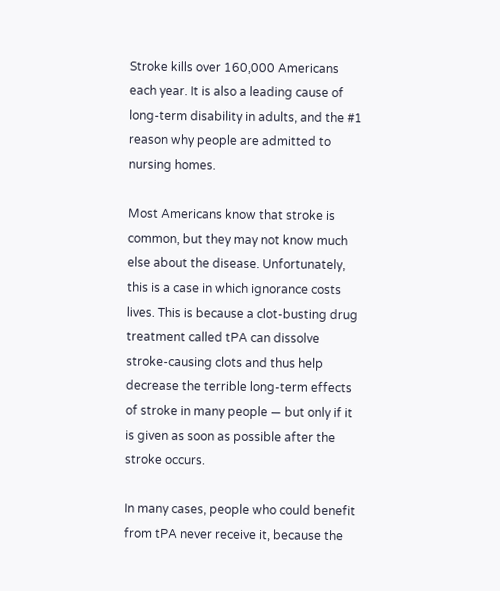Stroke kills over 160,000 Americans each year. It is also a leading cause of long-term disability in adults, and the #1 reason why people are admitted to nursing homes.

Most Americans know that stroke is common, but they may not know much else about the disease. Unfortunately, this is a case in which ignorance costs lives. This is because a clot-busting drug treatment called tPA can dissolve stroke-causing clots and thus help decrease the terrible long-term effects of stroke in many people — but only if it is given as soon as possible after the stroke occurs.

In many cases, people who could benefit from tPA never receive it, because the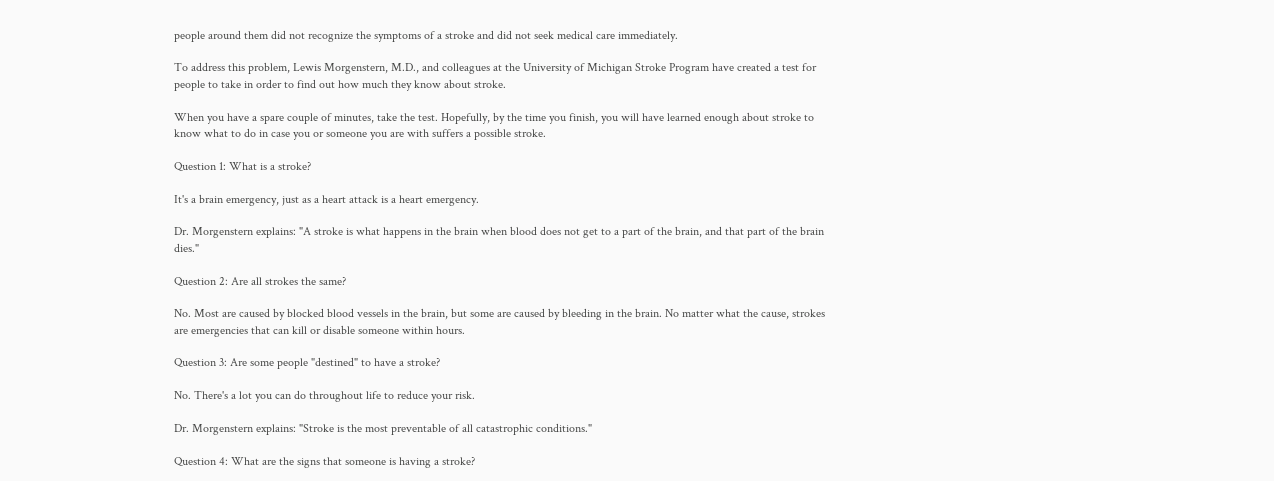people around them did not recognize the symptoms of a stroke and did not seek medical care immediately.

To address this problem, Lewis Morgenstern, M.D., and colleagues at the University of Michigan Stroke Program have created a test for people to take in order to find out how much they know about stroke.

When you have a spare couple of minutes, take the test. Hopefully, by the time you finish, you will have learned enough about stroke to know what to do in case you or someone you are with suffers a possible stroke.

Question 1: What is a stroke?

It's a brain emergency, just as a heart attack is a heart emergency.

Dr. Morgenstern explains: "A stroke is what happens in the brain when blood does not get to a part of the brain, and that part of the brain dies."

Question 2: Are all strokes the same?

No. Most are caused by blocked blood vessels in the brain, but some are caused by bleeding in the brain. No matter what the cause, strokes are emergencies that can kill or disable someone within hours.

Question 3: Are some people "destined" to have a stroke?

No. There's a lot you can do throughout life to reduce your risk.

Dr. Morgenstern explains: "Stroke is the most preventable of all catastrophic conditions."

Question 4: What are the signs that someone is having a stroke?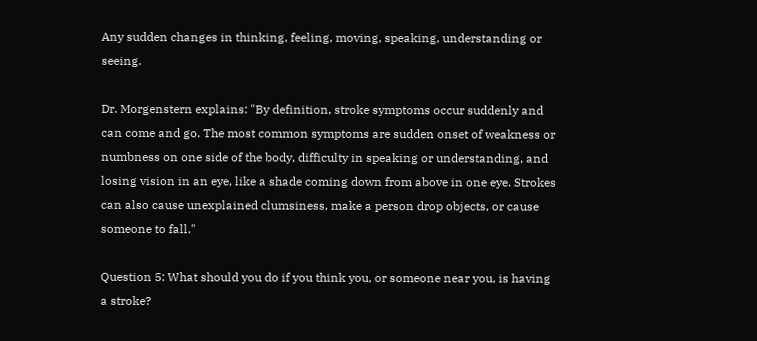Any sudden changes in thinking, feeling, moving, speaking, understanding or seeing.

Dr. Morgenstern explains: "By definition, stroke symptoms occur suddenly and can come and go. The most common symptoms are sudden onset of weakness or numbness on one side of the body, difficulty in speaking or understanding, and losing vision in an eye, like a shade coming down from above in one eye. Strokes can also cause unexplained clumsiness, make a person drop objects, or cause someone to fall."

Question 5: What should you do if you think you, or someone near you, is having a stroke?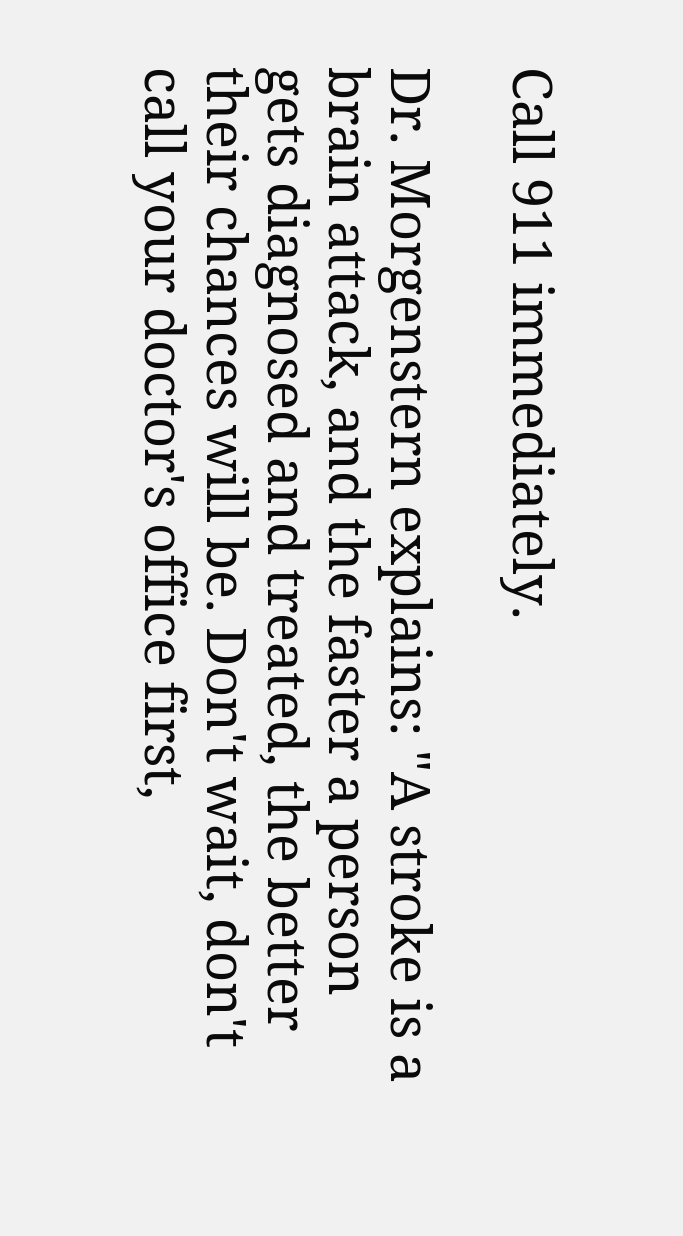Call 911 immediately.

Dr. Morgenstern explains: "A stroke is a brain attack, and the faster a person gets diagnosed and treated, the better their chances will be. Don't wait, don't call your doctor's office first,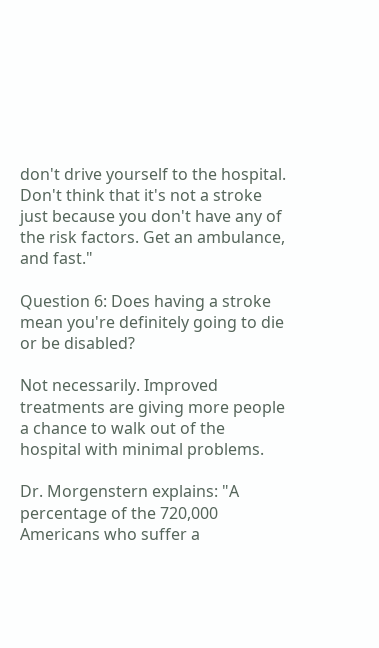don't drive yourself to the hospital. Don't think that it's not a stroke just because you don't have any of the risk factors. Get an ambulance, and fast."

Question 6: Does having a stroke mean you're definitely going to die or be disabled?

Not necessarily. Improved treatments are giving more people a chance to walk out of the hospital with minimal problems.

Dr. Morgenstern explains: "A percentage of the 720,000 Americans who suffer a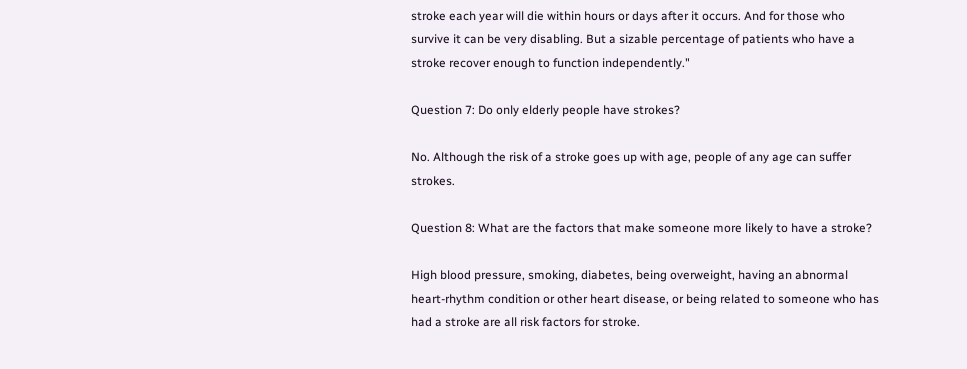stroke each year will die within hours or days after it occurs. And for those who survive it can be very disabling. But a sizable percentage of patients who have a stroke recover enough to function independently."

Question 7: Do only elderly people have strokes?

No. Although the risk of a stroke goes up with age, people of any age can suffer strokes.

Question 8: What are the factors that make someone more likely to have a stroke?

High blood pressure, smoking, diabetes, being overweight, having an abnormal heart-rhythm condition or other heart disease, or being related to someone who has had a stroke are all risk factors for stroke.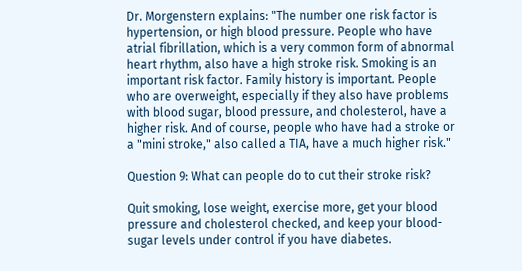Dr. Morgenstern explains: "The number one risk factor is hypertension, or high blood pressure. People who have atrial fibrillation, which is a very common form of abnormal heart rhythm, also have a high stroke risk. Smoking is an important risk factor. Family history is important. People who are overweight, especially if they also have problems with blood sugar, blood pressure, and cholesterol, have a higher risk. And of course, people who have had a stroke or a "mini stroke," also called a TIA, have a much higher risk."

Question 9: What can people do to cut their stroke risk?

Quit smoking, lose weight, exercise more, get your blood pressure and cholesterol checked, and keep your blood-sugar levels under control if you have diabetes.